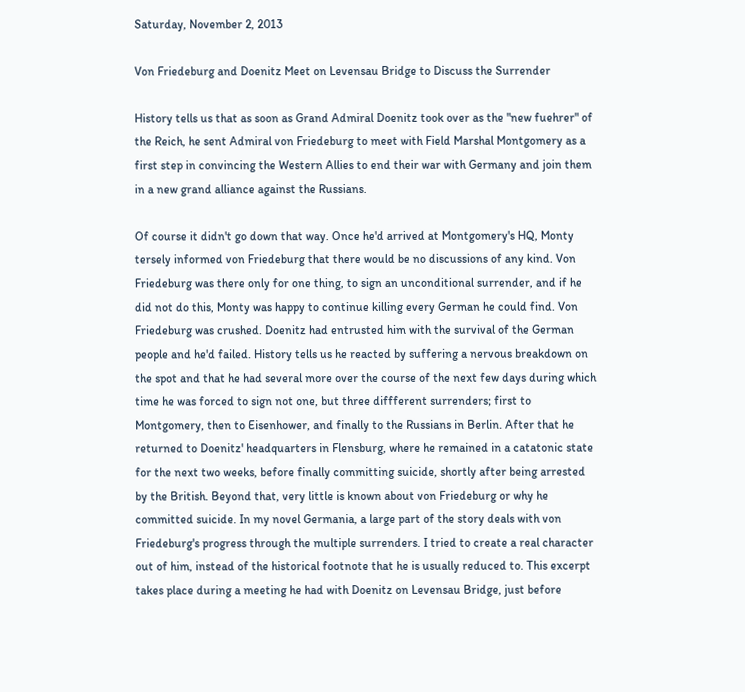Saturday, November 2, 2013

Von Friedeburg and Doenitz Meet on Levensau Bridge to Discuss the Surrender

History tells us that as soon as Grand Admiral Doenitz took over as the "new fuehrer" of the Reich, he sent Admiral von Friedeburg to meet with Field Marshal Montgomery as a first step in convincing the Western Allies to end their war with Germany and join them in a new grand alliance against the Russians.

Of course it didn't go down that way. Once he'd arrived at Montgomery's HQ, Monty tersely informed von Friedeburg that there would be no discussions of any kind. Von Friedeburg was there only for one thing, to sign an unconditional surrender, and if he did not do this, Monty was happy to continue killing every German he could find. Von Friedeburg was crushed. Doenitz had entrusted him with the survival of the German people and he'd failed. History tells us he reacted by suffering a nervous breakdown on the spot and that he had several more over the course of the next few days during which time he was forced to sign not one, but three diffferent surrenders; first to Montgomery, then to Eisenhower, and finally to the Russians in Berlin. After that he returned to Doenitz' headquarters in Flensburg, where he remained in a catatonic state for the next two weeks, before finally committing suicide, shortly after being arrested by the British. Beyond that, very little is known about von Friedeburg or why he committed suicide. In my novel Germania, a large part of the story deals with von Friedeburg's progress through the multiple surrenders. I tried to create a real character out of him, instead of the historical footnote that he is usually reduced to. This excerpt takes place during a meeting he had with Doenitz on Levensau Bridge, just before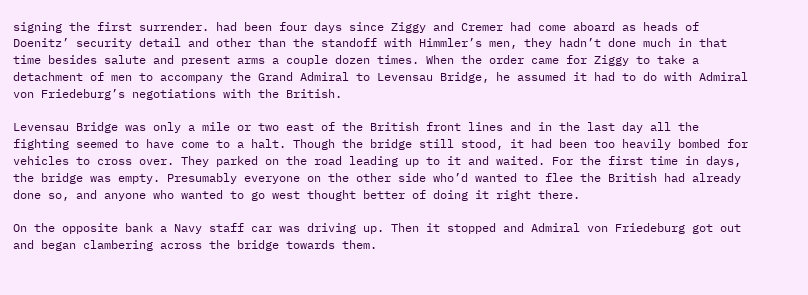signing the first surrender. had been four days since Ziggy and Cremer had come aboard as heads of Doenitz’ security detail and other than the standoff with Himmler’s men, they hadn’t done much in that time besides salute and present arms a couple dozen times. When the order came for Ziggy to take a detachment of men to accompany the Grand Admiral to Levensau Bridge, he assumed it had to do with Admiral von Friedeburg’s negotiations with the British.

Levensau Bridge was only a mile or two east of the British front lines and in the last day all the fighting seemed to have come to a halt. Though the bridge still stood, it had been too heavily bombed for vehicles to cross over. They parked on the road leading up to it and waited. For the first time in days, the bridge was empty. Presumably everyone on the other side who’d wanted to flee the British had already done so, and anyone who wanted to go west thought better of doing it right there.

On the opposite bank a Navy staff car was driving up. Then it stopped and Admiral von Friedeburg got out and began clambering across the bridge towards them.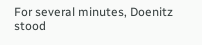For several minutes, Doenitz stood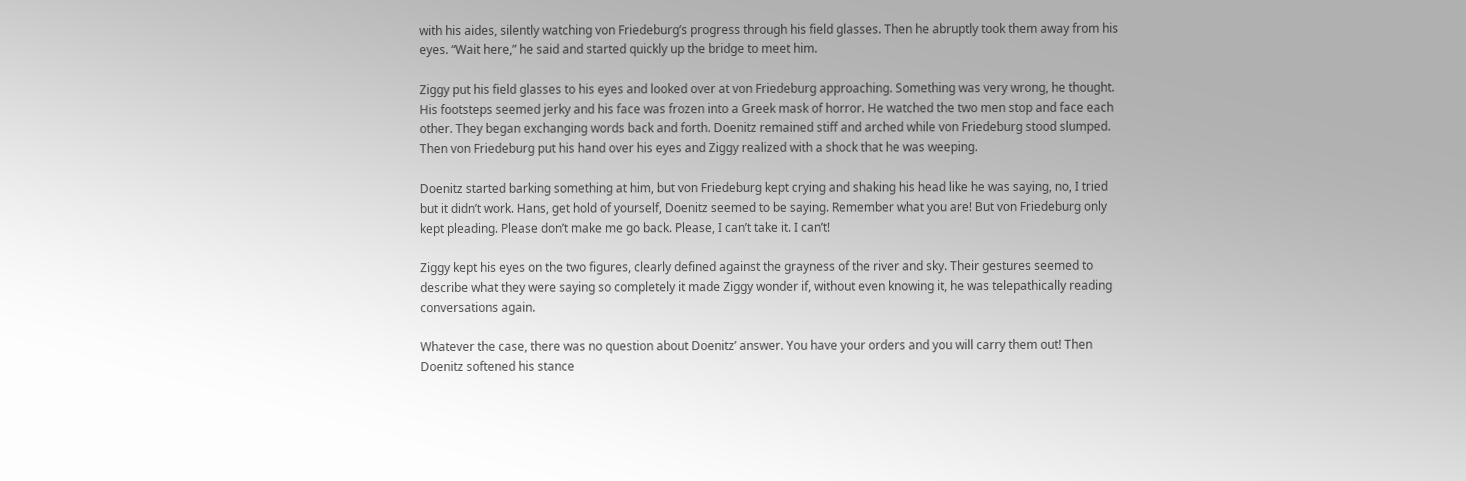with his aides, silently watching von Friedeburg’s progress through his field glasses. Then he abruptly took them away from his eyes. “Wait here,” he said and started quickly up the bridge to meet him.

Ziggy put his field glasses to his eyes and looked over at von Friedeburg approaching. Something was very wrong, he thought. His footsteps seemed jerky and his face was frozen into a Greek mask of horror. He watched the two men stop and face each other. They began exchanging words back and forth. Doenitz remained stiff and arched while von Friedeburg stood slumped. Then von Friedeburg put his hand over his eyes and Ziggy realized with a shock that he was weeping.

Doenitz started barking something at him, but von Friedeburg kept crying and shaking his head like he was saying, no, I tried but it didn’t work. Hans, get hold of yourself, Doenitz seemed to be saying. Remember what you are! But von Friedeburg only kept pleading. Please don’t make me go back. Please, I can’t take it. I can’t!

Ziggy kept his eyes on the two figures, clearly defined against the grayness of the river and sky. Their gestures seemed to describe what they were saying so completely it made Ziggy wonder if, without even knowing it, he was telepathically reading conversations again.

Whatever the case, there was no question about Doenitz’ answer. You have your orders and you will carry them out! Then Doenitz softened his stance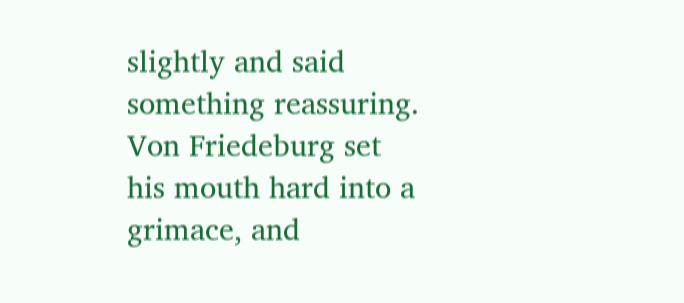slightly and said something reassuring. Von Friedeburg set his mouth hard into a grimace, and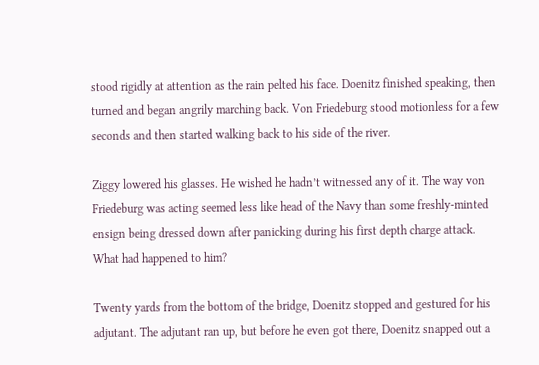stood rigidly at attention as the rain pelted his face. Doenitz finished speaking, then turned and began angrily marching back. Von Friedeburg stood motionless for a few seconds and then started walking back to his side of the river.

Ziggy lowered his glasses. He wished he hadn’t witnessed any of it. The way von Friedeburg was acting seemed less like head of the Navy than some freshly-minted ensign being dressed down after panicking during his first depth charge attack. What had happened to him?

Twenty yards from the bottom of the bridge, Doenitz stopped and gestured for his adjutant. The adjutant ran up, but before he even got there, Doenitz snapped out a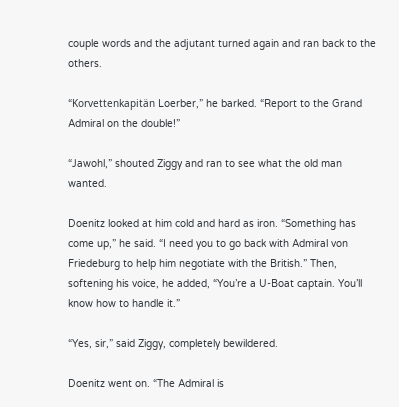couple words and the adjutant turned again and ran back to the others.

“Korvettenkapitän Loerber,” he barked. “Report to the Grand Admiral on the double!”

“Jawohl,” shouted Ziggy and ran to see what the old man wanted.

Doenitz looked at him cold and hard as iron. “Something has come up,” he said. “I need you to go back with Admiral von Friedeburg to help him negotiate with the British.” Then, softening his voice, he added, “You’re a U-Boat captain. You’ll know how to handle it.”

“Yes, sir,” said Ziggy, completely bewildered.

Doenitz went on. “The Admiral is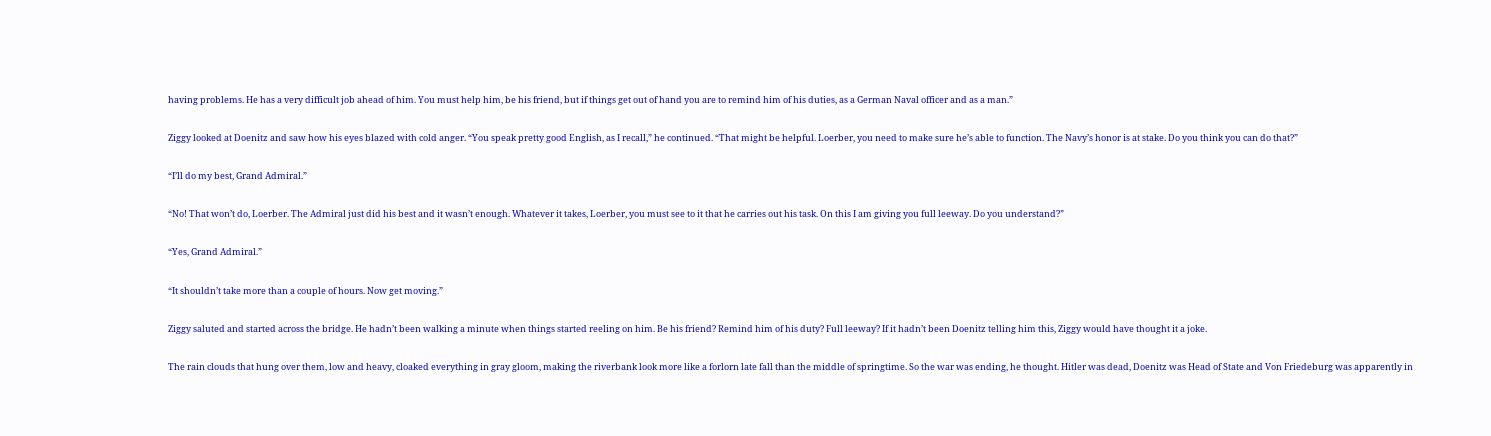having problems. He has a very difficult job ahead of him. You must help him, be his friend, but if things get out of hand you are to remind him of his duties, as a German Naval officer and as a man.”

Ziggy looked at Doenitz and saw how his eyes blazed with cold anger. “You speak pretty good English, as I recall,” he continued. “That might be helpful. Loerber, you need to make sure he’s able to function. The Navy’s honor is at stake. Do you think you can do that?”

“I’ll do my best, Grand Admiral.”

“No! That won’t do, Loerber. The Admiral just did his best and it wasn’t enough. Whatever it takes, Loerber, you must see to it that he carries out his task. On this I am giving you full leeway. Do you understand?”

“Yes, Grand Admiral.”

“It shouldn’t take more than a couple of hours. Now get moving.”

Ziggy saluted and started across the bridge. He hadn’t been walking a minute when things started reeling on him. Be his friend? Remind him of his duty? Full leeway? If it hadn’t been Doenitz telling him this, Ziggy would have thought it a joke.

The rain clouds that hung over them, low and heavy, cloaked everything in gray gloom, making the riverbank look more like a forlorn late fall than the middle of springtime. So the war was ending, he thought. Hitler was dead, Doenitz was Head of State and Von Friedeburg was apparently in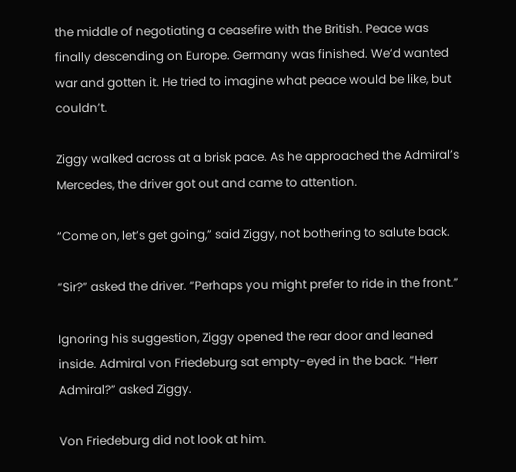the middle of negotiating a ceasefire with the British. Peace was finally descending on Europe. Germany was finished. We’d wanted war and gotten it. He tried to imagine what peace would be like, but couldn’t.

Ziggy walked across at a brisk pace. As he approached the Admiral’s Mercedes, the driver got out and came to attention.

“Come on, let’s get going,” said Ziggy, not bothering to salute back.

“Sir?” asked the driver. “Perhaps you might prefer to ride in the front.”

Ignoring his suggestion, Ziggy opened the rear door and leaned inside. Admiral von Friedeburg sat empty-eyed in the back. “Herr Admiral?” asked Ziggy.

Von Friedeburg did not look at him.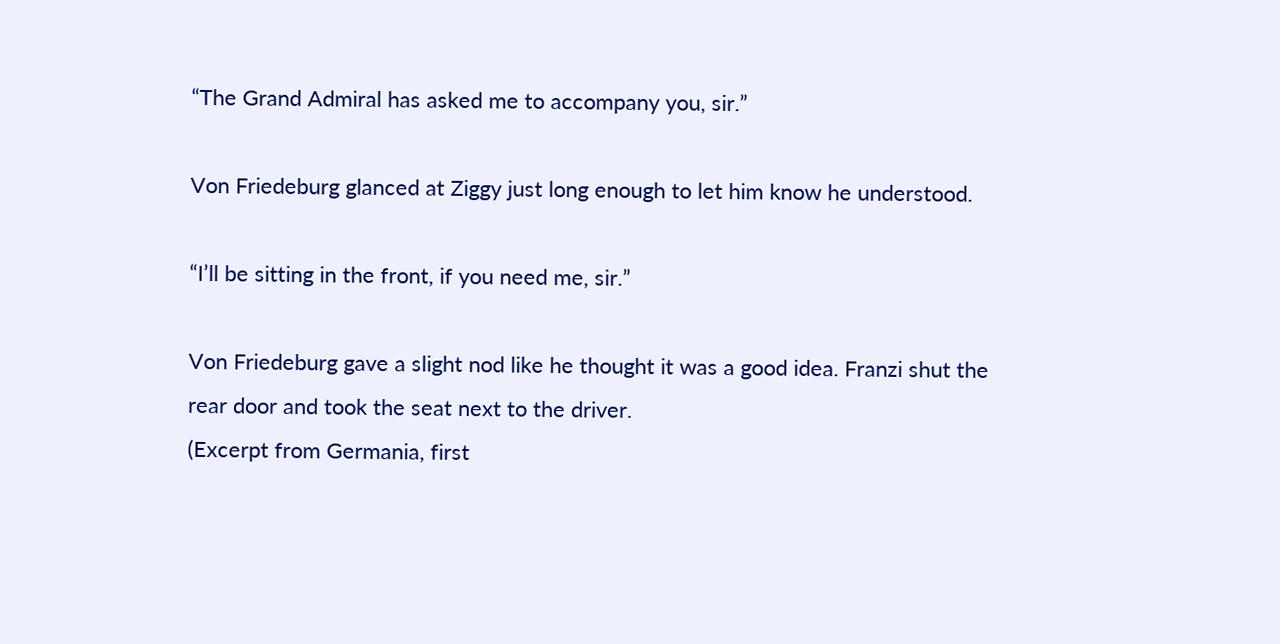“The Grand Admiral has asked me to accompany you, sir.”

Von Friedeburg glanced at Ziggy just long enough to let him know he understood.

“I’ll be sitting in the front, if you need me, sir.”

Von Friedeburg gave a slight nod like he thought it was a good idea. Franzi shut the rear door and took the seat next to the driver.
(Excerpt from Germania, first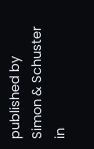published by Simon & Schuster in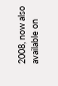2008, now also available on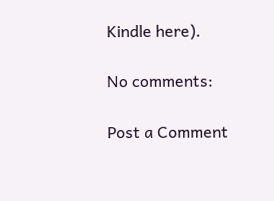Kindle here).

No comments:

Post a Comment